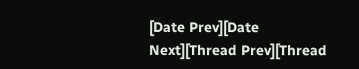[Date Prev][Date Next][Thread Prev][Thread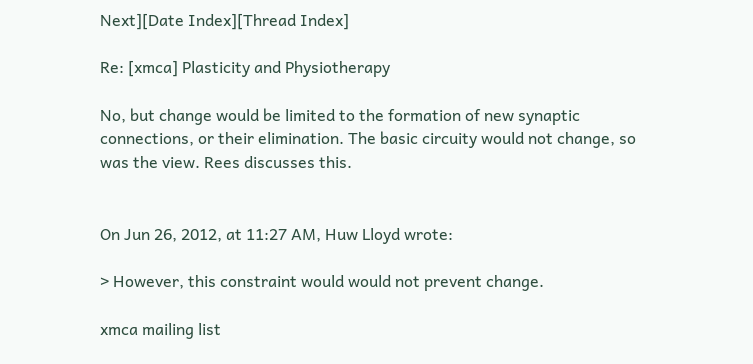Next][Date Index][Thread Index]

Re: [xmca] Plasticity and Physiotherapy

No, but change would be limited to the formation of new synaptic connections, or their elimination. The basic circuity would not change, so was the view. Rees discusses this.


On Jun 26, 2012, at 11:27 AM, Huw Lloyd wrote:

> However, this constraint would would not prevent change.

xmca mailing list